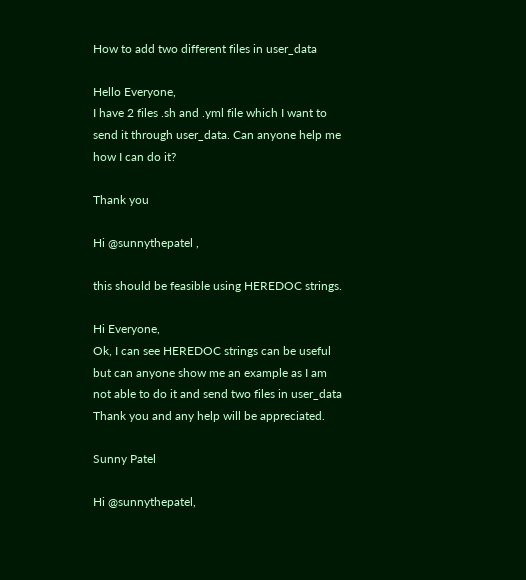How to add two different files in user_data

Hello Everyone,
I have 2 files .sh and .yml file which I want to send it through user_data. Can anyone help me how I can do it?

Thank you

Hi @sunnythepatel ,

this should be feasible using HEREDOC strings.

Hi Everyone,
Ok, I can see HEREDOC strings can be useful but can anyone show me an example as I am not able to do it and send two files in user_data
Thank you and any help will be appreciated.

Sunny Patel

Hi @sunnythepatel,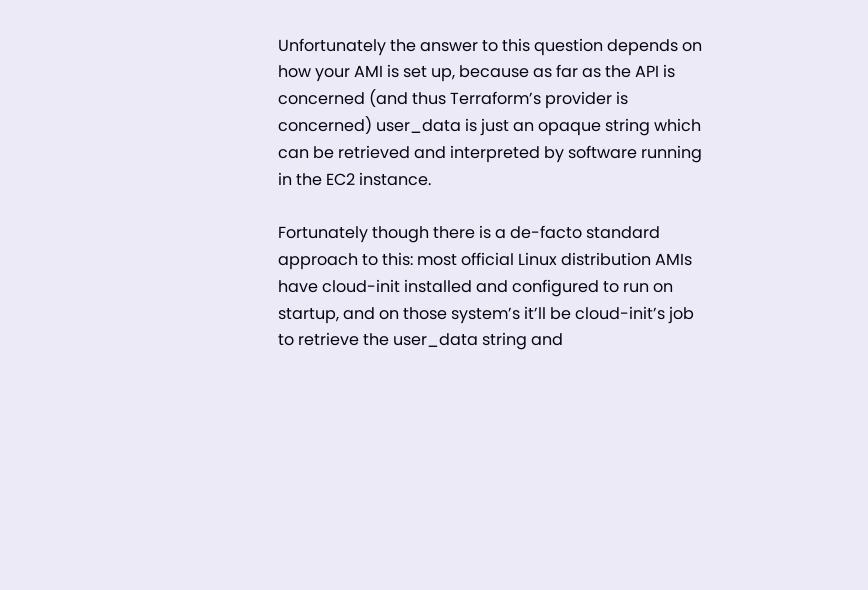Unfortunately the answer to this question depends on how your AMI is set up, because as far as the API is concerned (and thus Terraform’s provider is concerned) user_data is just an opaque string which can be retrieved and interpreted by software running in the EC2 instance.

Fortunately though there is a de-facto standard approach to this: most official Linux distribution AMIs have cloud-init installed and configured to run on startup, and on those system’s it’ll be cloud-init’s job to retrieve the user_data string and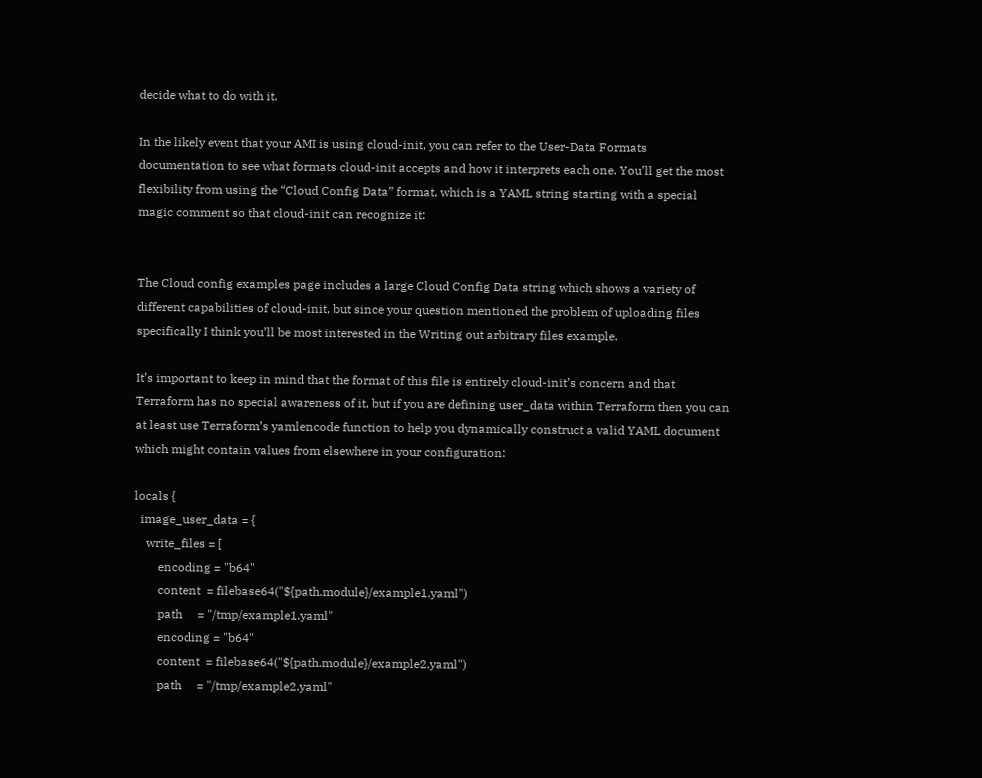decide what to do with it.

In the likely event that your AMI is using cloud-init, you can refer to the User-Data Formats documentation to see what formats cloud-init accepts and how it interprets each one. You’ll get the most flexibility from using the “Cloud Config Data” format, which is a YAML string starting with a special magic comment so that cloud-init can recognize it:


The Cloud config examples page includes a large Cloud Config Data string which shows a variety of different capabilities of cloud-init, but since your question mentioned the problem of uploading files specifically I think you’ll be most interested in the Writing out arbitrary files example.

It’s important to keep in mind that the format of this file is entirely cloud-init’s concern and that Terraform has no special awareness of it, but if you are defining user_data within Terraform then you can at least use Terraform’s yamlencode function to help you dynamically construct a valid YAML document which might contain values from elsewhere in your configuration:

locals {
  image_user_data = {
    write_files = [
        encoding = "b64"
        content  = filebase64("${path.module}/example1.yaml")
        path     = "/tmp/example1.yaml"
        encoding = "b64"
        content  = filebase64("${path.module}/example2.yaml")
        path     = "/tmp/example2.yaml"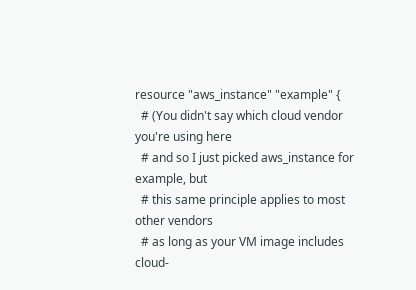resource "aws_instance" "example" {
  # (You didn't say which cloud vendor you're using here
  # and so I just picked aws_instance for example, but
  # this same principle applies to most other vendors
  # as long as your VM image includes cloud-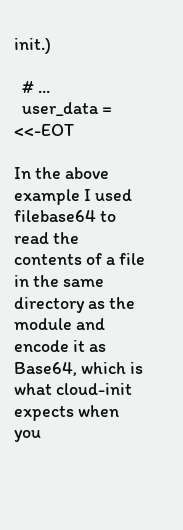init.)

  # ...
  user_data = <<-EOT

In the above example I used filebase64 to read the contents of a file in the same directory as the module and encode it as Base64, which is what cloud-init expects when you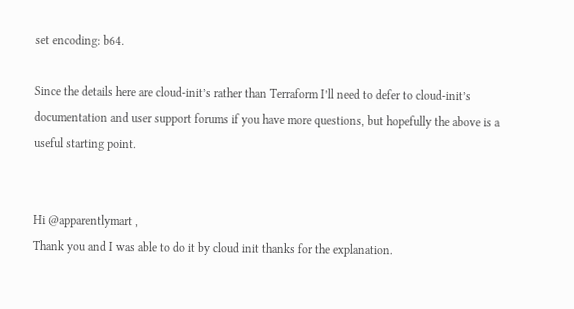set encoding: b64.

Since the details here are cloud-init’s rather than Terraform I’ll need to defer to cloud-init’s documentation and user support forums if you have more questions, but hopefully the above is a useful starting point.


Hi @apparentlymart ,
Thank you and I was able to do it by cloud init thanks for the explanation.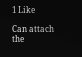1 Like

Can attach the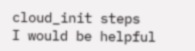cloud_init steps
I would be helpful